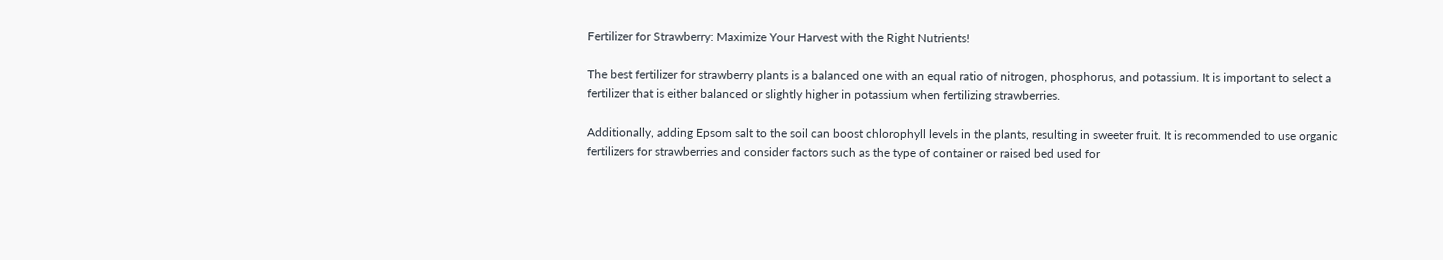Fertilizer for Strawberry: Maximize Your Harvest with the Right Nutrients!

The best fertilizer for strawberry plants is a balanced one with an equal ratio of nitrogen, phosphorus, and potassium. It is important to select a fertilizer that is either balanced or slightly higher in potassium when fertilizing strawberries.

Additionally, adding Epsom salt to the soil can boost chlorophyll levels in the plants, resulting in sweeter fruit. It is recommended to use organic fertilizers for strawberries and consider factors such as the type of container or raised bed used for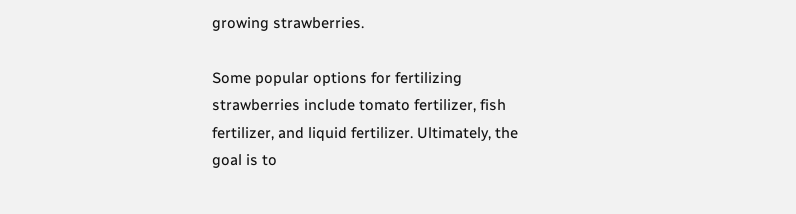growing strawberries.

Some popular options for fertilizing strawberries include tomato fertilizer, fish fertilizer, and liquid fertilizer. Ultimately, the goal is to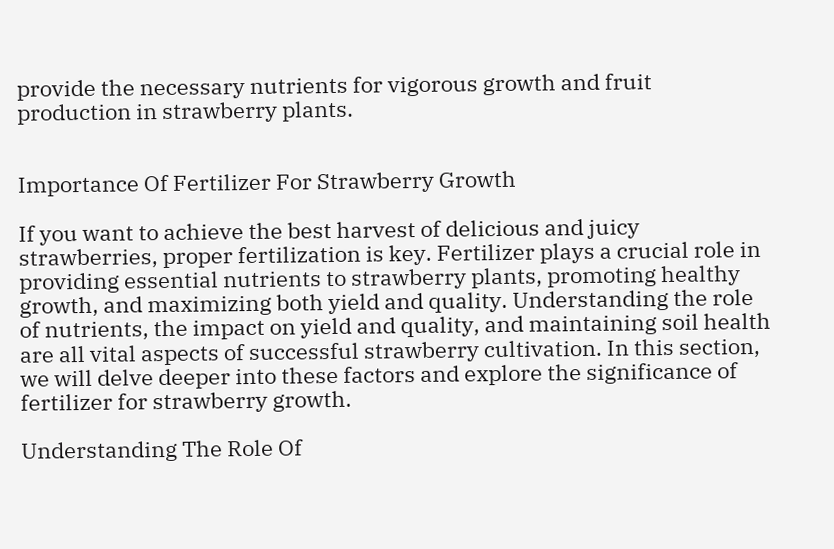provide the necessary nutrients for vigorous growth and fruit production in strawberry plants.


Importance Of Fertilizer For Strawberry Growth

If you want to achieve the best harvest of delicious and juicy strawberries, proper fertilization is key. Fertilizer plays a crucial role in providing essential nutrients to strawberry plants, promoting healthy growth, and maximizing both yield and quality. Understanding the role of nutrients, the impact on yield and quality, and maintaining soil health are all vital aspects of successful strawberry cultivation. In this section, we will delve deeper into these factors and explore the significance of fertilizer for strawberry growth.

Understanding The Role Of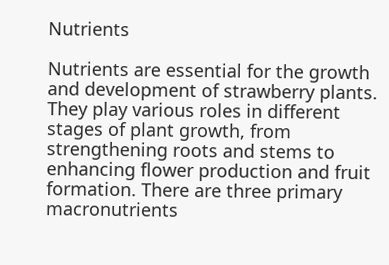Nutrients

Nutrients are essential for the growth and development of strawberry plants. They play various roles in different stages of plant growth, from strengthening roots and stems to enhancing flower production and fruit formation. There are three primary macronutrients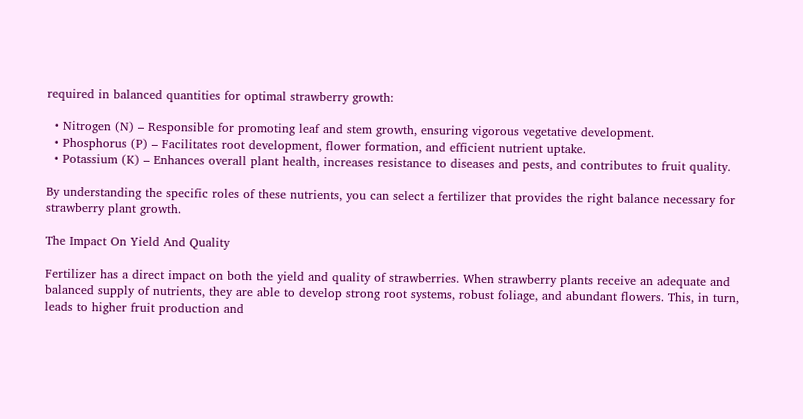required in balanced quantities for optimal strawberry growth:

  • Nitrogen (N) – Responsible for promoting leaf and stem growth, ensuring vigorous vegetative development.
  • Phosphorus (P) – Facilitates root development, flower formation, and efficient nutrient uptake.
  • Potassium (K) – Enhances overall plant health, increases resistance to diseases and pests, and contributes to fruit quality.

By understanding the specific roles of these nutrients, you can select a fertilizer that provides the right balance necessary for strawberry plant growth.

The Impact On Yield And Quality

Fertilizer has a direct impact on both the yield and quality of strawberries. When strawberry plants receive an adequate and balanced supply of nutrients, they are able to develop strong root systems, robust foliage, and abundant flowers. This, in turn, leads to higher fruit production and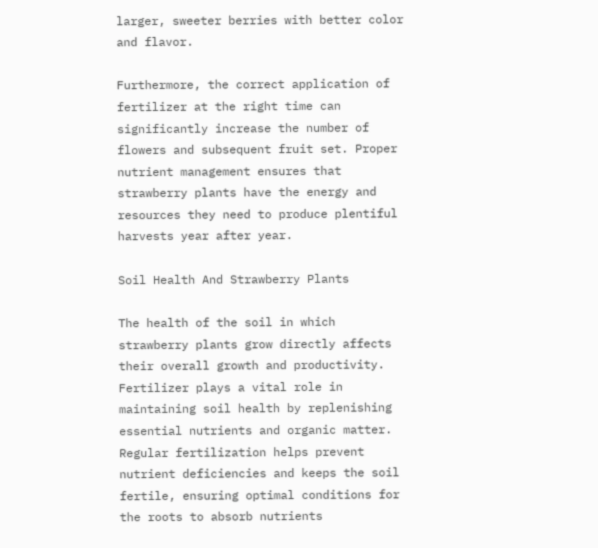larger, sweeter berries with better color and flavor.

Furthermore, the correct application of fertilizer at the right time can significantly increase the number of flowers and subsequent fruit set. Proper nutrient management ensures that strawberry plants have the energy and resources they need to produce plentiful harvests year after year.

Soil Health And Strawberry Plants

The health of the soil in which strawberry plants grow directly affects their overall growth and productivity. Fertilizer plays a vital role in maintaining soil health by replenishing essential nutrients and organic matter. Regular fertilization helps prevent nutrient deficiencies and keeps the soil fertile, ensuring optimal conditions for the roots to absorb nutrients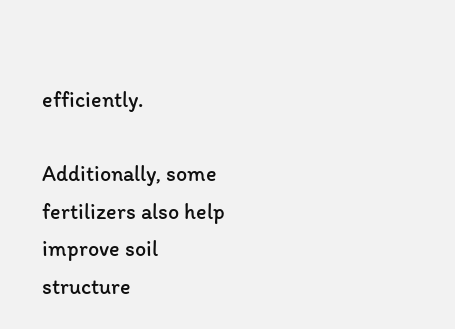efficiently.

Additionally, some fertilizers also help improve soil structure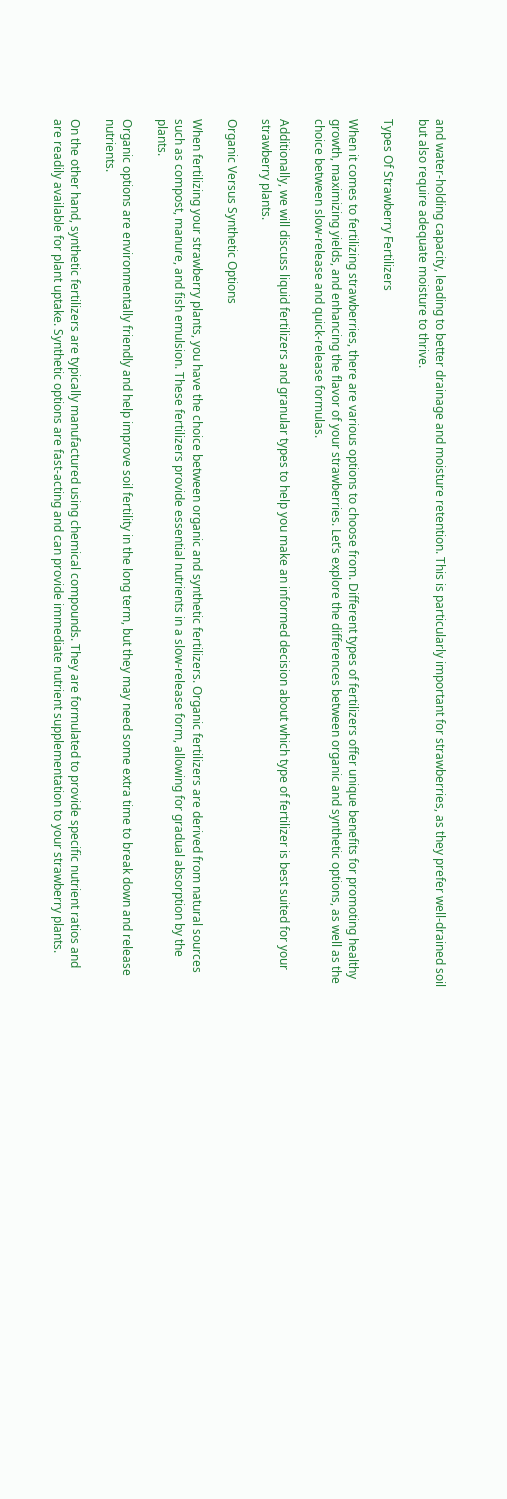and water-holding capacity, leading to better drainage and moisture retention. This is particularly important for strawberries, as they prefer well-drained soil but also require adequate moisture to thrive.

Types Of Strawberry Fertilizers

When it comes to fertilizing strawberries, there are various options to choose from. Different types of fertilizers offer unique benefits for promoting healthy growth, maximizing yields, and enhancing the flavor of your strawberries. Let’s explore the differences between organic and synthetic options, as well as the choice between slow-release and quick-release formulas.

Additionally, we will discuss liquid fertilizers and granular types to help you make an informed decision about which type of fertilizer is best suited for your strawberry plants.

Organic Versus Synthetic Options

When fertilizing your strawberry plants, you have the choice between organic and synthetic fertilizers. Organic fertilizers are derived from natural sources such as compost, manure, and fish emulsion. These fertilizers provide essential nutrients in a slow-release form, allowing for gradual absorption by the plants.

Organic options are environmentally friendly and help improve soil fertility in the long term, but they may need some extra time to break down and release nutrients.

On the other hand, synthetic fertilizers are typically manufactured using chemical compounds. They are formulated to provide specific nutrient ratios and are readily available for plant uptake. Synthetic options are fast-acting and can provide immediate nutrient supplementation to your strawberry plants.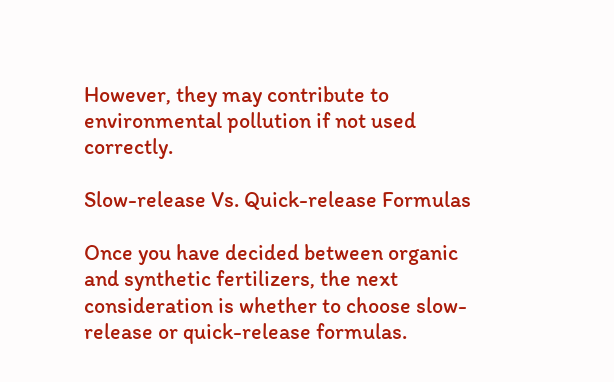However, they may contribute to environmental pollution if not used correctly.

Slow-release Vs. Quick-release Formulas

Once you have decided between organic and synthetic fertilizers, the next consideration is whether to choose slow-release or quick-release formulas.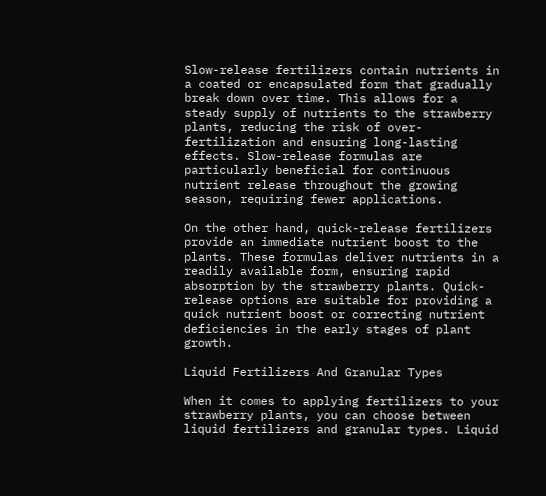Slow-release fertilizers contain nutrients in a coated or encapsulated form that gradually break down over time. This allows for a steady supply of nutrients to the strawberry plants, reducing the risk of over-fertilization and ensuring long-lasting effects. Slow-release formulas are particularly beneficial for continuous nutrient release throughout the growing season, requiring fewer applications.

On the other hand, quick-release fertilizers provide an immediate nutrient boost to the plants. These formulas deliver nutrients in a readily available form, ensuring rapid absorption by the strawberry plants. Quick-release options are suitable for providing a quick nutrient boost or correcting nutrient deficiencies in the early stages of plant growth.

Liquid Fertilizers And Granular Types

When it comes to applying fertilizers to your strawberry plants, you can choose between liquid fertilizers and granular types. Liquid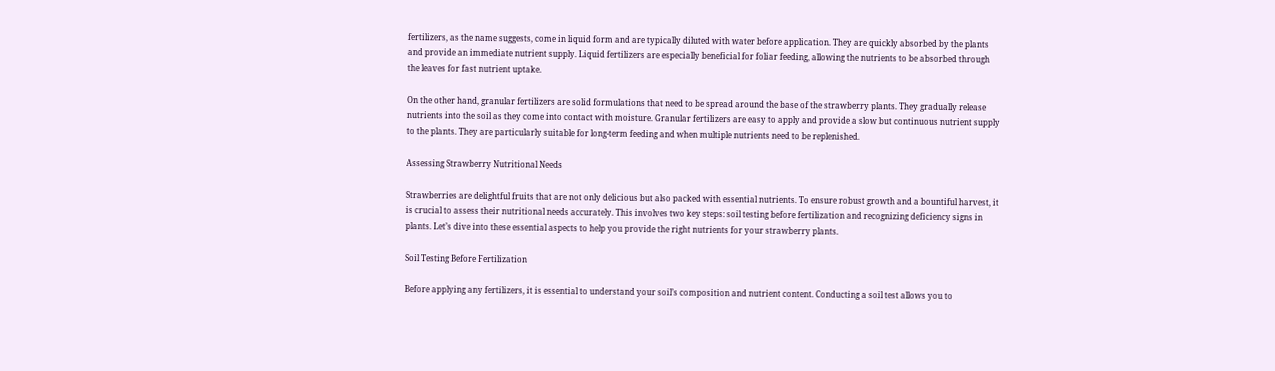fertilizers, as the name suggests, come in liquid form and are typically diluted with water before application. They are quickly absorbed by the plants and provide an immediate nutrient supply. Liquid fertilizers are especially beneficial for foliar feeding, allowing the nutrients to be absorbed through the leaves for fast nutrient uptake.

On the other hand, granular fertilizers are solid formulations that need to be spread around the base of the strawberry plants. They gradually release nutrients into the soil as they come into contact with moisture. Granular fertilizers are easy to apply and provide a slow but continuous nutrient supply to the plants. They are particularly suitable for long-term feeding and when multiple nutrients need to be replenished.

Assessing Strawberry Nutritional Needs

Strawberries are delightful fruits that are not only delicious but also packed with essential nutrients. To ensure robust growth and a bountiful harvest, it is crucial to assess their nutritional needs accurately. This involves two key steps: soil testing before fertilization and recognizing deficiency signs in plants. Let’s dive into these essential aspects to help you provide the right nutrients for your strawberry plants.

Soil Testing Before Fertilization

Before applying any fertilizers, it is essential to understand your soil’s composition and nutrient content. Conducting a soil test allows you to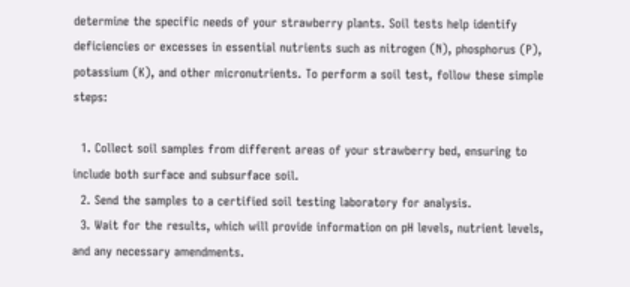determine the specific needs of your strawberry plants. Soil tests help identify deficiencies or excesses in essential nutrients such as nitrogen (N), phosphorus (P), potassium (K), and other micronutrients. To perform a soil test, follow these simple steps:

  1. Collect soil samples from different areas of your strawberry bed, ensuring to include both surface and subsurface soil.
  2. Send the samples to a certified soil testing laboratory for analysis.
  3. Wait for the results, which will provide information on pH levels, nutrient levels, and any necessary amendments.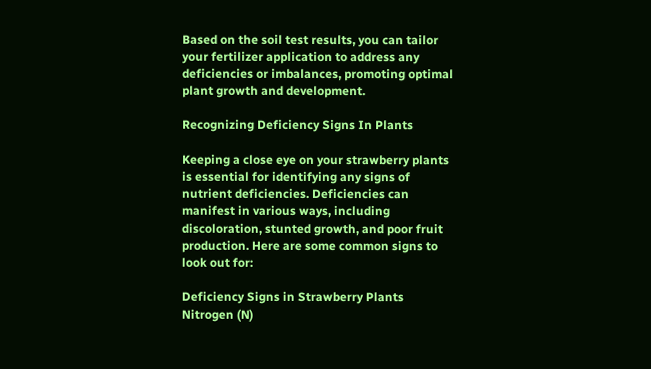Based on the soil test results, you can tailor your fertilizer application to address any deficiencies or imbalances, promoting optimal plant growth and development.

Recognizing Deficiency Signs In Plants

Keeping a close eye on your strawberry plants is essential for identifying any signs of nutrient deficiencies. Deficiencies can manifest in various ways, including discoloration, stunted growth, and poor fruit production. Here are some common signs to look out for:

Deficiency Signs in Strawberry Plants
Nitrogen (N)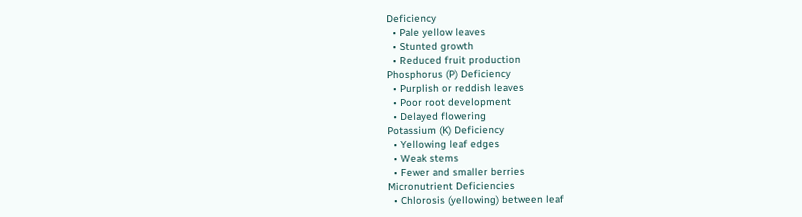Deficiency
  • Pale yellow leaves
  • Stunted growth
  • Reduced fruit production
Phosphorus (P) Deficiency
  • Purplish or reddish leaves
  • Poor root development
  • Delayed flowering
Potassium (K) Deficiency
  • Yellowing leaf edges
  • Weak stems
  • Fewer and smaller berries
Micronutrient Deficiencies
  • Chlorosis (yellowing) between leaf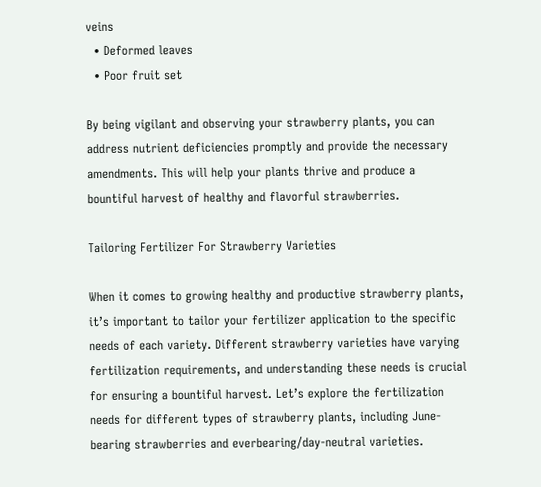veins
  • Deformed leaves
  • Poor fruit set

By being vigilant and observing your strawberry plants, you can address nutrient deficiencies promptly and provide the necessary amendments. This will help your plants thrive and produce a bountiful harvest of healthy and flavorful strawberries.

Tailoring Fertilizer For Strawberry Varieties

When it comes to growing healthy and productive strawberry plants, it’s important to tailor your fertilizer application to the specific needs of each variety. Different strawberry varieties have varying fertilization requirements, and understanding these needs is crucial for ensuring a bountiful harvest. Let’s explore the fertilization needs for different types of strawberry plants, including June-bearing strawberries and everbearing/day-neutral varieties.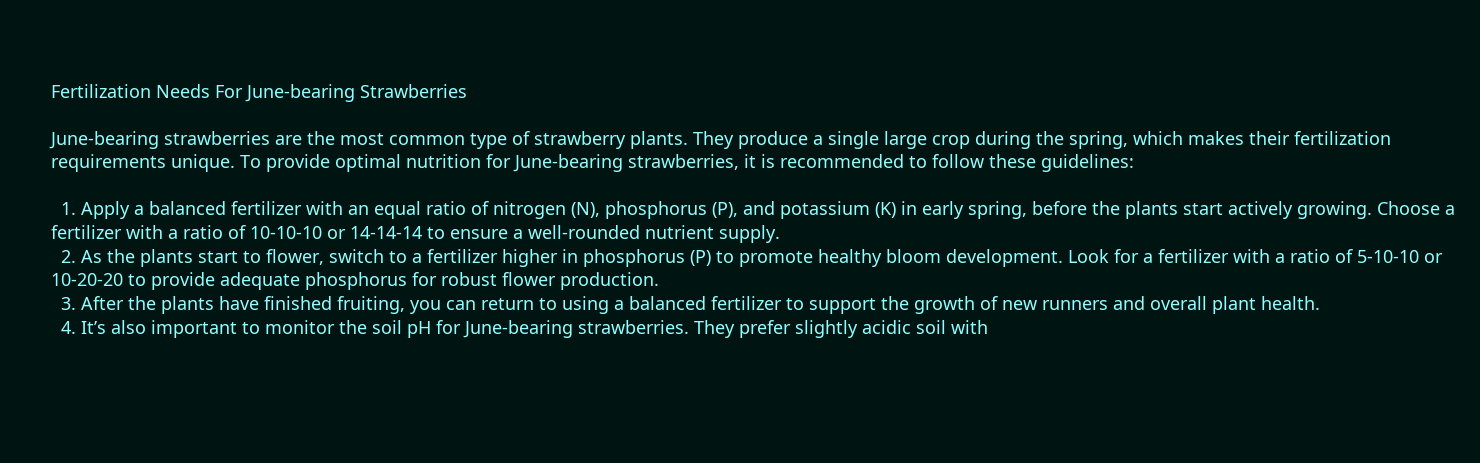Fertilization Needs For June-bearing Strawberries

June-bearing strawberries are the most common type of strawberry plants. They produce a single large crop during the spring, which makes their fertilization requirements unique. To provide optimal nutrition for June-bearing strawberries, it is recommended to follow these guidelines:

  1. Apply a balanced fertilizer with an equal ratio of nitrogen (N), phosphorus (P), and potassium (K) in early spring, before the plants start actively growing. Choose a fertilizer with a ratio of 10-10-10 or 14-14-14 to ensure a well-rounded nutrient supply.
  2. As the plants start to flower, switch to a fertilizer higher in phosphorus (P) to promote healthy bloom development. Look for a fertilizer with a ratio of 5-10-10 or 10-20-20 to provide adequate phosphorus for robust flower production.
  3. After the plants have finished fruiting, you can return to using a balanced fertilizer to support the growth of new runners and overall plant health.
  4. It’s also important to monitor the soil pH for June-bearing strawberries. They prefer slightly acidic soil with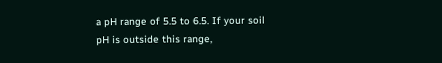a pH range of 5.5 to 6.5. If your soil pH is outside this range,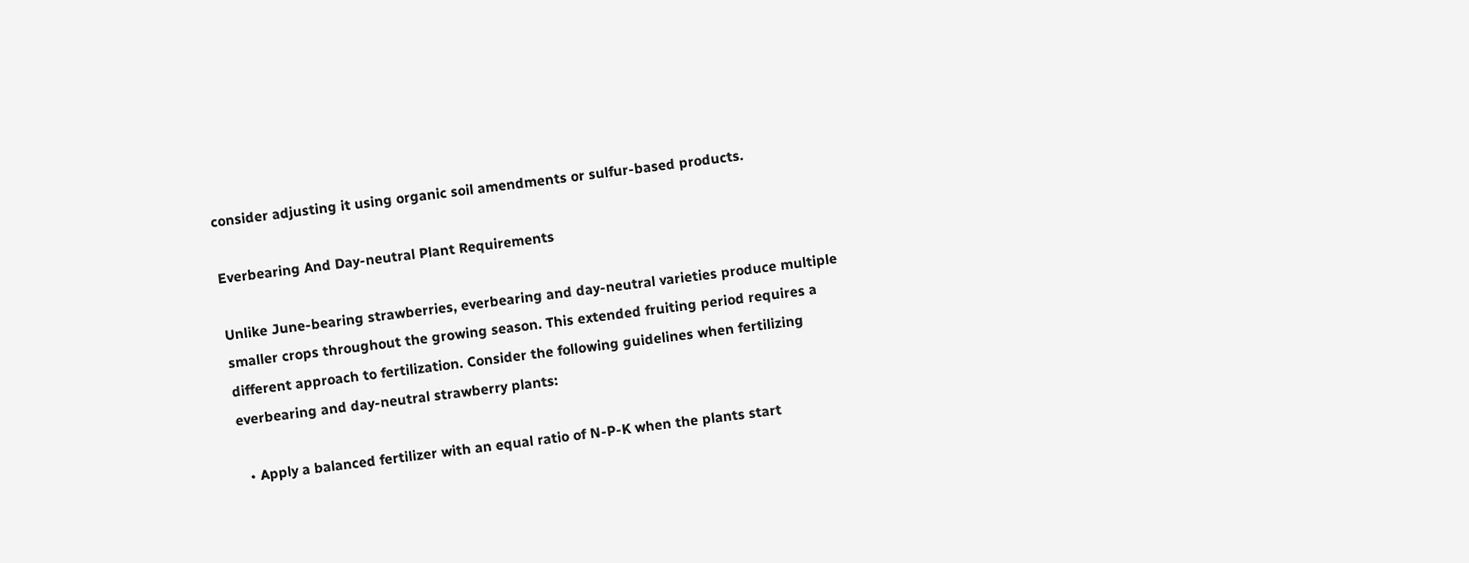consider adjusting it using organic soil amendments or sulfur-based products.

Everbearing And Day-neutral Plant Requirements

Unlike June-bearing strawberries, everbearing and day-neutral varieties produce multiple smaller crops throughout the growing season. This extended fruiting period requires a different approach to fertilization. Consider the following guidelines when fertilizing everbearing and day-neutral strawberry plants:

  • Apply a balanced fertilizer with an equal ratio of N-P-K when the plants start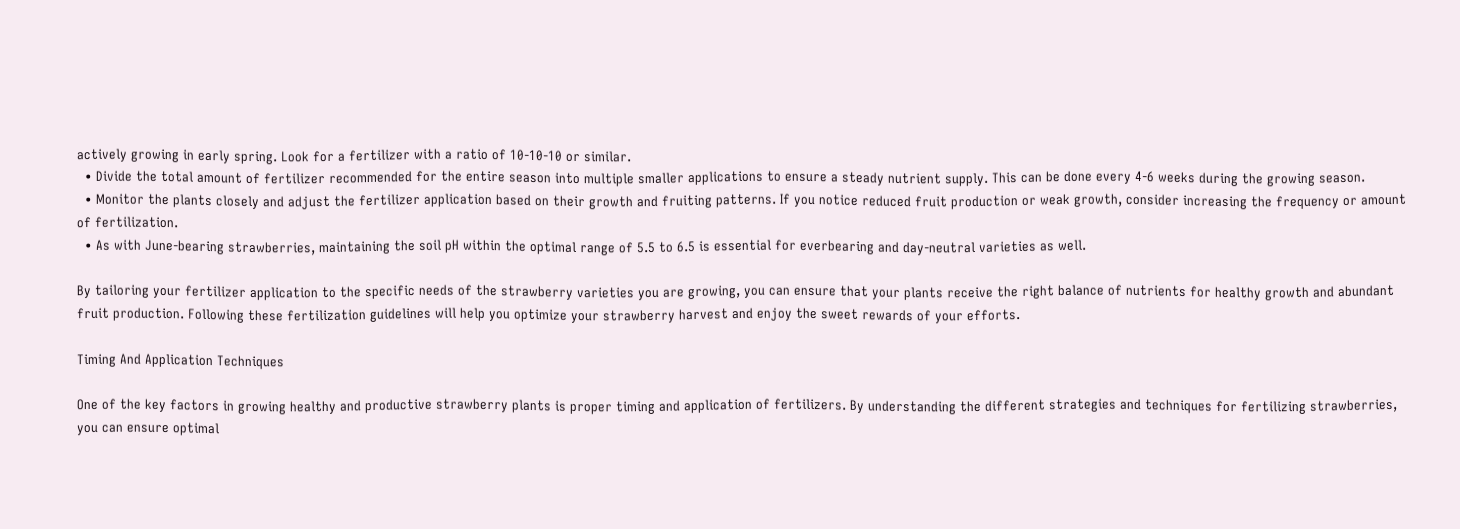actively growing in early spring. Look for a fertilizer with a ratio of 10-10-10 or similar.
  • Divide the total amount of fertilizer recommended for the entire season into multiple smaller applications to ensure a steady nutrient supply. This can be done every 4-6 weeks during the growing season.
  • Monitor the plants closely and adjust the fertilizer application based on their growth and fruiting patterns. If you notice reduced fruit production or weak growth, consider increasing the frequency or amount of fertilization.
  • As with June-bearing strawberries, maintaining the soil pH within the optimal range of 5.5 to 6.5 is essential for everbearing and day-neutral varieties as well.

By tailoring your fertilizer application to the specific needs of the strawberry varieties you are growing, you can ensure that your plants receive the right balance of nutrients for healthy growth and abundant fruit production. Following these fertilization guidelines will help you optimize your strawberry harvest and enjoy the sweet rewards of your efforts.

Timing And Application Techniques

One of the key factors in growing healthy and productive strawberry plants is proper timing and application of fertilizers. By understanding the different strategies and techniques for fertilizing strawberries, you can ensure optimal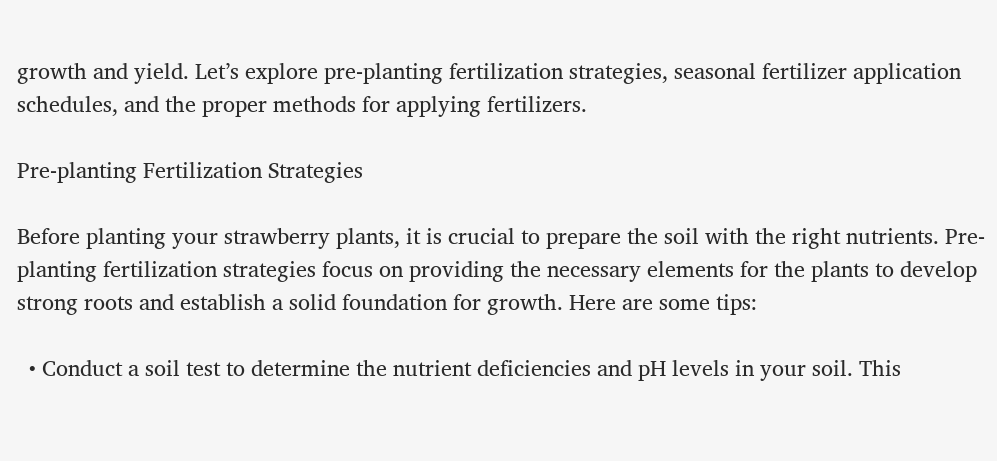growth and yield. Let’s explore pre-planting fertilization strategies, seasonal fertilizer application schedules, and the proper methods for applying fertilizers.

Pre-planting Fertilization Strategies

Before planting your strawberry plants, it is crucial to prepare the soil with the right nutrients. Pre-planting fertilization strategies focus on providing the necessary elements for the plants to develop strong roots and establish a solid foundation for growth. Here are some tips:

  • Conduct a soil test to determine the nutrient deficiencies and pH levels in your soil. This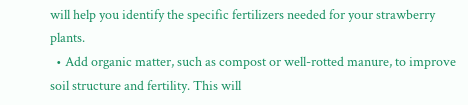will help you identify the specific fertilizers needed for your strawberry plants.
  • Add organic matter, such as compost or well-rotted manure, to improve soil structure and fertility. This will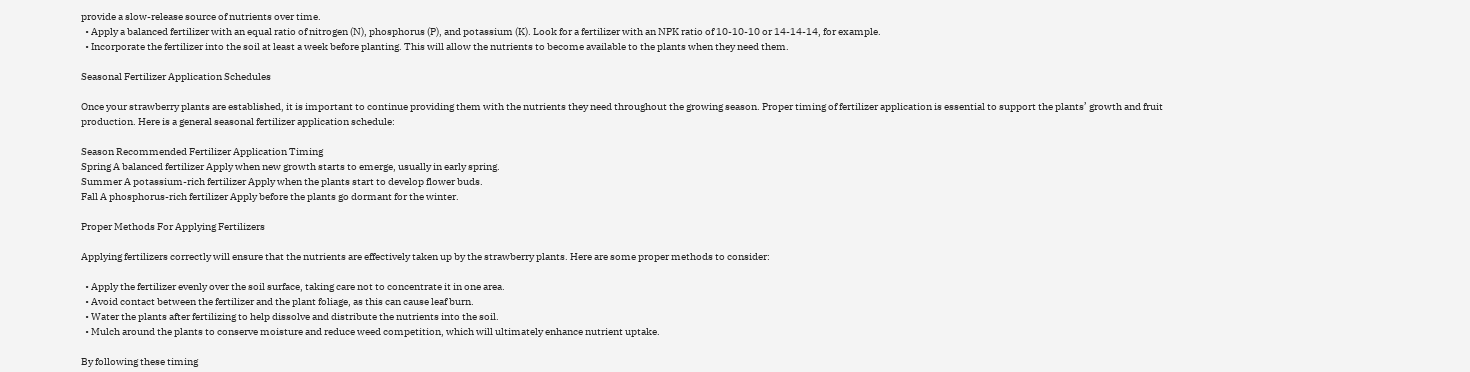provide a slow-release source of nutrients over time.
  • Apply a balanced fertilizer with an equal ratio of nitrogen (N), phosphorus (P), and potassium (K). Look for a fertilizer with an NPK ratio of 10-10-10 or 14-14-14, for example.
  • Incorporate the fertilizer into the soil at least a week before planting. This will allow the nutrients to become available to the plants when they need them.

Seasonal Fertilizer Application Schedules

Once your strawberry plants are established, it is important to continue providing them with the nutrients they need throughout the growing season. Proper timing of fertilizer application is essential to support the plants’ growth and fruit production. Here is a general seasonal fertilizer application schedule:

Season Recommended Fertilizer Application Timing
Spring A balanced fertilizer Apply when new growth starts to emerge, usually in early spring.
Summer A potassium-rich fertilizer Apply when the plants start to develop flower buds.
Fall A phosphorus-rich fertilizer Apply before the plants go dormant for the winter.

Proper Methods For Applying Fertilizers

Applying fertilizers correctly will ensure that the nutrients are effectively taken up by the strawberry plants. Here are some proper methods to consider:

  • Apply the fertilizer evenly over the soil surface, taking care not to concentrate it in one area.
  • Avoid contact between the fertilizer and the plant foliage, as this can cause leaf burn.
  • Water the plants after fertilizing to help dissolve and distribute the nutrients into the soil.
  • Mulch around the plants to conserve moisture and reduce weed competition, which will ultimately enhance nutrient uptake.

By following these timing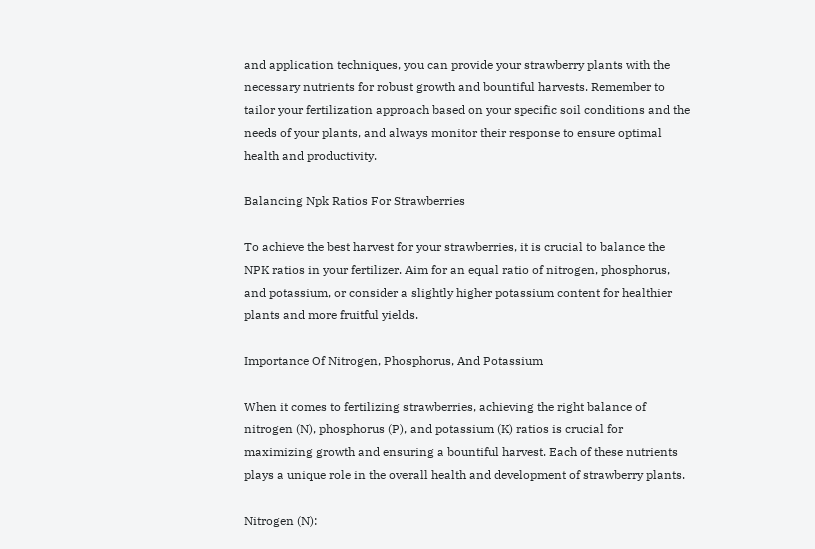and application techniques, you can provide your strawberry plants with the necessary nutrients for robust growth and bountiful harvests. Remember to tailor your fertilization approach based on your specific soil conditions and the needs of your plants, and always monitor their response to ensure optimal health and productivity.

Balancing Npk Ratios For Strawberries

To achieve the best harvest for your strawberries, it is crucial to balance the NPK ratios in your fertilizer. Aim for an equal ratio of nitrogen, phosphorus, and potassium, or consider a slightly higher potassium content for healthier plants and more fruitful yields.

Importance Of Nitrogen, Phosphorus, And Potassium

When it comes to fertilizing strawberries, achieving the right balance of nitrogen (N), phosphorus (P), and potassium (K) ratios is crucial for maximizing growth and ensuring a bountiful harvest. Each of these nutrients plays a unique role in the overall health and development of strawberry plants.

Nitrogen (N):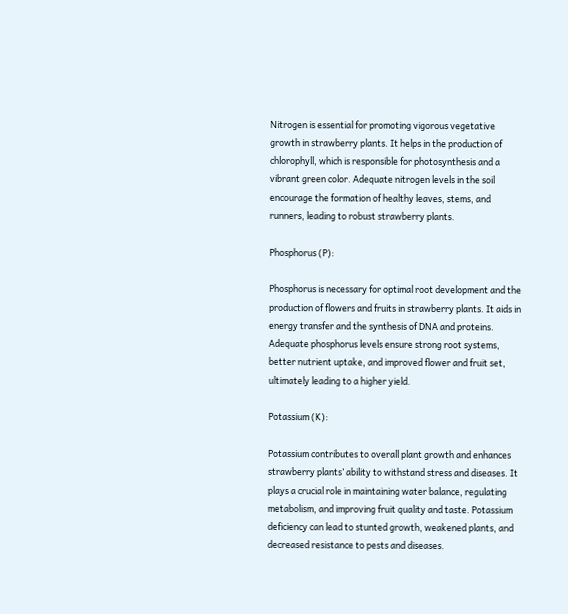Nitrogen is essential for promoting vigorous vegetative growth in strawberry plants. It helps in the production of chlorophyll, which is responsible for photosynthesis and a vibrant green color. Adequate nitrogen levels in the soil encourage the formation of healthy leaves, stems, and runners, leading to robust strawberry plants.

Phosphorus (P):

Phosphorus is necessary for optimal root development and the production of flowers and fruits in strawberry plants. It aids in energy transfer and the synthesis of DNA and proteins. Adequate phosphorus levels ensure strong root systems, better nutrient uptake, and improved flower and fruit set, ultimately leading to a higher yield.

Potassium (K):

Potassium contributes to overall plant growth and enhances strawberry plants’ ability to withstand stress and diseases. It plays a crucial role in maintaining water balance, regulating metabolism, and improving fruit quality and taste. Potassium deficiency can lead to stunted growth, weakened plants, and decreased resistance to pests and diseases.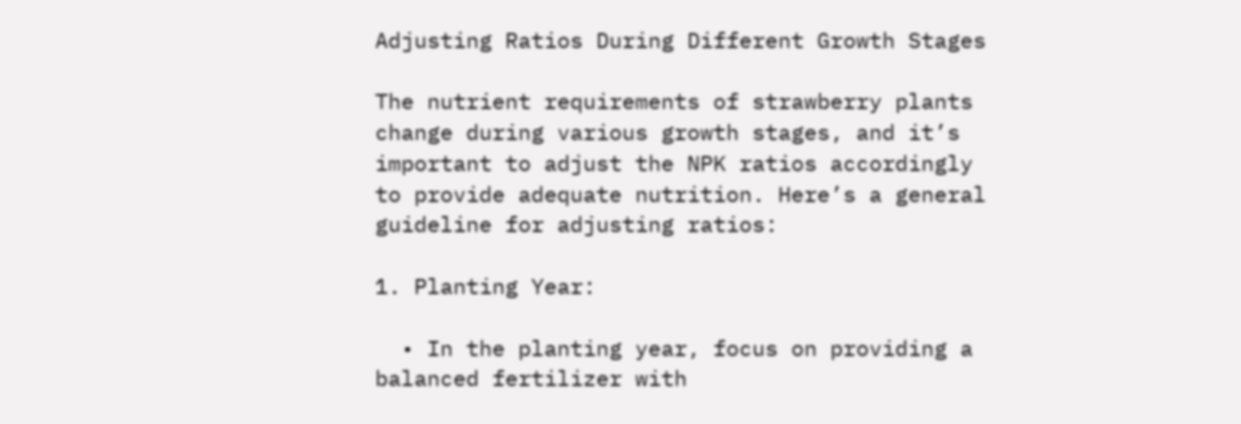Adjusting Ratios During Different Growth Stages

The nutrient requirements of strawberry plants change during various growth stages, and it’s important to adjust the NPK ratios accordingly to provide adequate nutrition. Here’s a general guideline for adjusting ratios:

1. Planting Year:

  • In the planting year, focus on providing a balanced fertilizer with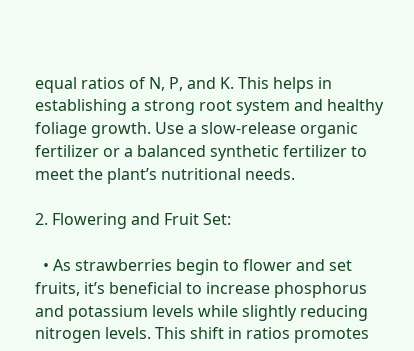equal ratios of N, P, and K. This helps in establishing a strong root system and healthy foliage growth. Use a slow-release organic fertilizer or a balanced synthetic fertilizer to meet the plant’s nutritional needs.

2. Flowering and Fruit Set:

  • As strawberries begin to flower and set fruits, it’s beneficial to increase phosphorus and potassium levels while slightly reducing nitrogen levels. This shift in ratios promotes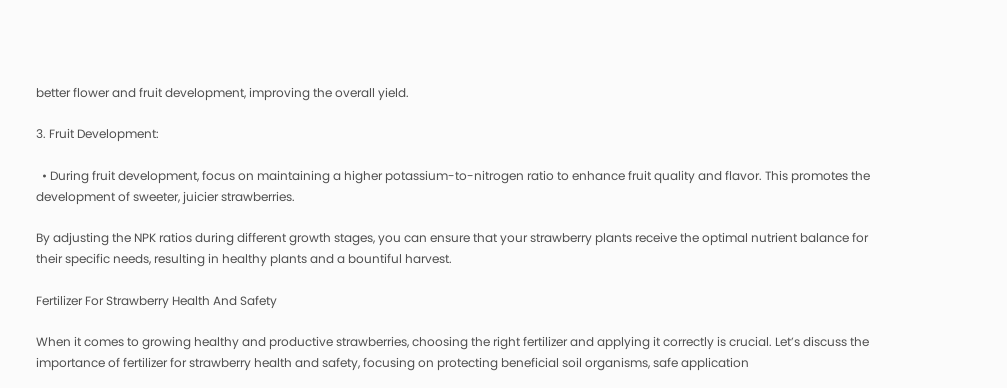better flower and fruit development, improving the overall yield.

3. Fruit Development:

  • During fruit development, focus on maintaining a higher potassium-to-nitrogen ratio to enhance fruit quality and flavor. This promotes the development of sweeter, juicier strawberries.

By adjusting the NPK ratios during different growth stages, you can ensure that your strawberry plants receive the optimal nutrient balance for their specific needs, resulting in healthy plants and a bountiful harvest.

Fertilizer For Strawberry Health And Safety

When it comes to growing healthy and productive strawberries, choosing the right fertilizer and applying it correctly is crucial. Let’s discuss the importance of fertilizer for strawberry health and safety, focusing on protecting beneficial soil organisms, safe application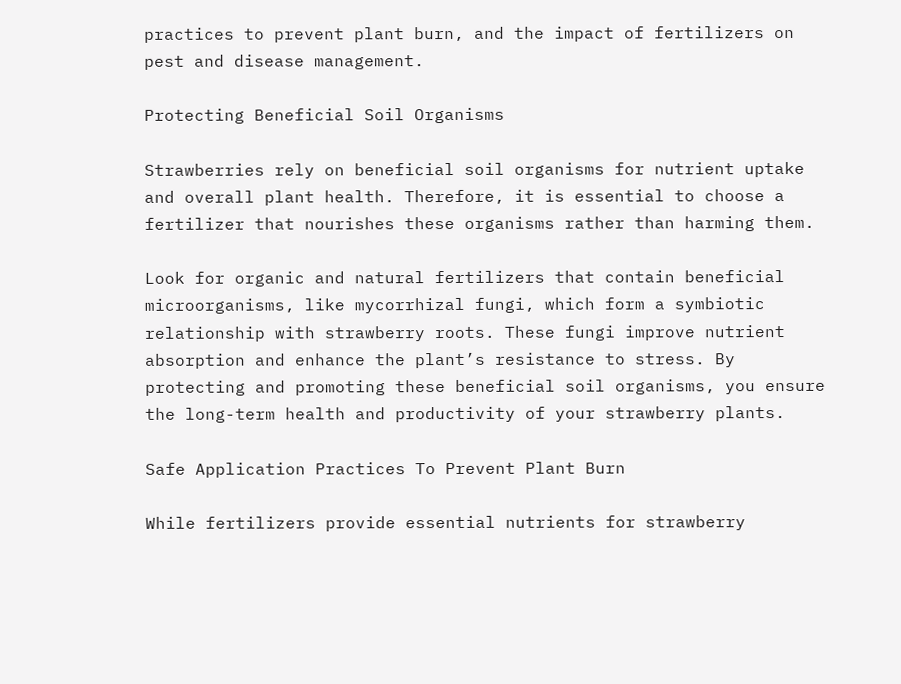practices to prevent plant burn, and the impact of fertilizers on pest and disease management.

Protecting Beneficial Soil Organisms

Strawberries rely on beneficial soil organisms for nutrient uptake and overall plant health. Therefore, it is essential to choose a fertilizer that nourishes these organisms rather than harming them.

Look for organic and natural fertilizers that contain beneficial microorganisms, like mycorrhizal fungi, which form a symbiotic relationship with strawberry roots. These fungi improve nutrient absorption and enhance the plant’s resistance to stress. By protecting and promoting these beneficial soil organisms, you ensure the long-term health and productivity of your strawberry plants.

Safe Application Practices To Prevent Plant Burn

While fertilizers provide essential nutrients for strawberry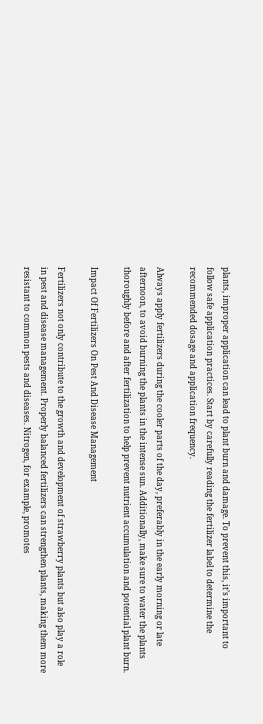plants, improper application can lead to plant burn and damage. To prevent this, it’s important to follow safe application practices. Start by carefully reading the fertilizer label to determine the recommended dosage and application frequency.

Always apply fertilizers during the cooler parts of the day, preferably in the early morning or late afternoon, to avoid burning the plants in the intense sun. Additionally, make sure to water the plants thoroughly before and after fertilization to help prevent nutrient accumulation and potential plant burn.

Impact Of Fertilizers On Pest And Disease Management

Fertilizers not only contribute to the growth and development of strawberry plants but also play a role in pest and disease management. Properly balanced fertilizers can strengthen plants, making them more resistant to common pests and diseases. Nitrogen, for example, promotes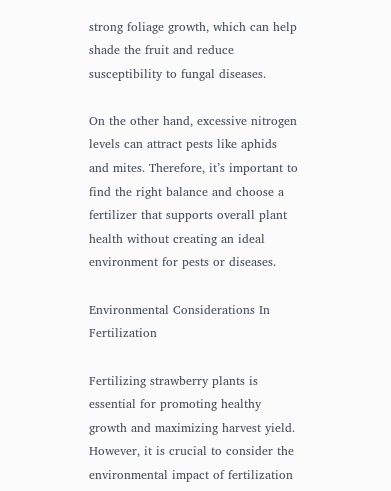strong foliage growth, which can help shade the fruit and reduce susceptibility to fungal diseases.

On the other hand, excessive nitrogen levels can attract pests like aphids and mites. Therefore, it’s important to find the right balance and choose a fertilizer that supports overall plant health without creating an ideal environment for pests or diseases.

Environmental Considerations In Fertilization

Fertilizing strawberry plants is essential for promoting healthy growth and maximizing harvest yield. However, it is crucial to consider the environmental impact of fertilization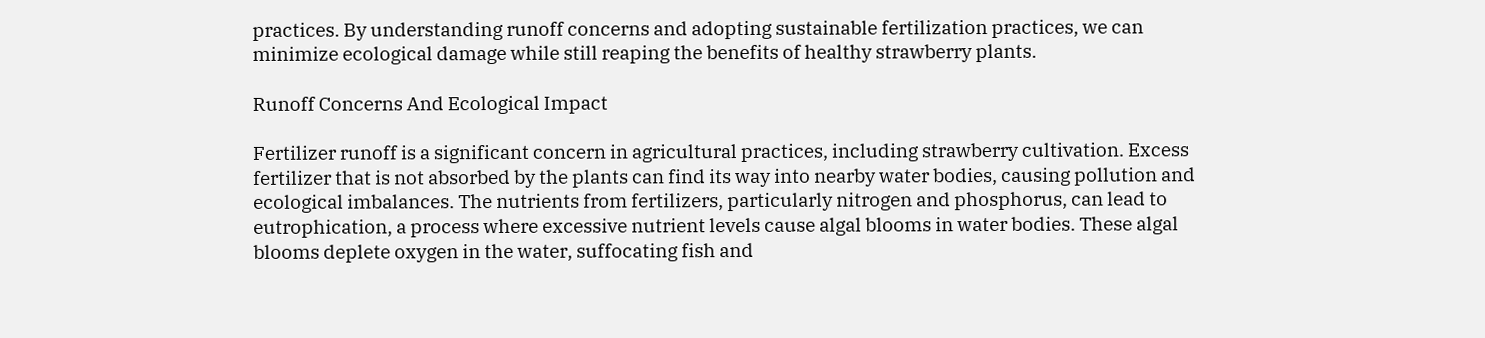practices. By understanding runoff concerns and adopting sustainable fertilization practices, we can minimize ecological damage while still reaping the benefits of healthy strawberry plants.

Runoff Concerns And Ecological Impact

Fertilizer runoff is a significant concern in agricultural practices, including strawberry cultivation. Excess fertilizer that is not absorbed by the plants can find its way into nearby water bodies, causing pollution and ecological imbalances. The nutrients from fertilizers, particularly nitrogen and phosphorus, can lead to eutrophication, a process where excessive nutrient levels cause algal blooms in water bodies. These algal blooms deplete oxygen in the water, suffocating fish and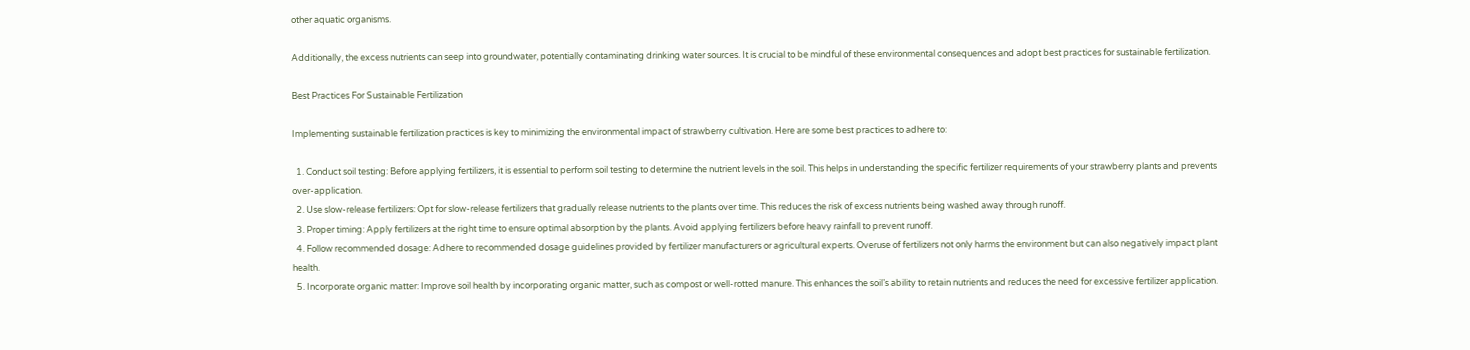other aquatic organisms.

Additionally, the excess nutrients can seep into groundwater, potentially contaminating drinking water sources. It is crucial to be mindful of these environmental consequences and adopt best practices for sustainable fertilization.

Best Practices For Sustainable Fertilization

Implementing sustainable fertilization practices is key to minimizing the environmental impact of strawberry cultivation. Here are some best practices to adhere to:

  1. Conduct soil testing: Before applying fertilizers, it is essential to perform soil testing to determine the nutrient levels in the soil. This helps in understanding the specific fertilizer requirements of your strawberry plants and prevents over-application.
  2. Use slow-release fertilizers: Opt for slow-release fertilizers that gradually release nutrients to the plants over time. This reduces the risk of excess nutrients being washed away through runoff.
  3. Proper timing: Apply fertilizers at the right time to ensure optimal absorption by the plants. Avoid applying fertilizers before heavy rainfall to prevent runoff.
  4. Follow recommended dosage: Adhere to recommended dosage guidelines provided by fertilizer manufacturers or agricultural experts. Overuse of fertilizers not only harms the environment but can also negatively impact plant health.
  5. Incorporate organic matter: Improve soil health by incorporating organic matter, such as compost or well-rotted manure. This enhances the soil’s ability to retain nutrients and reduces the need for excessive fertilizer application.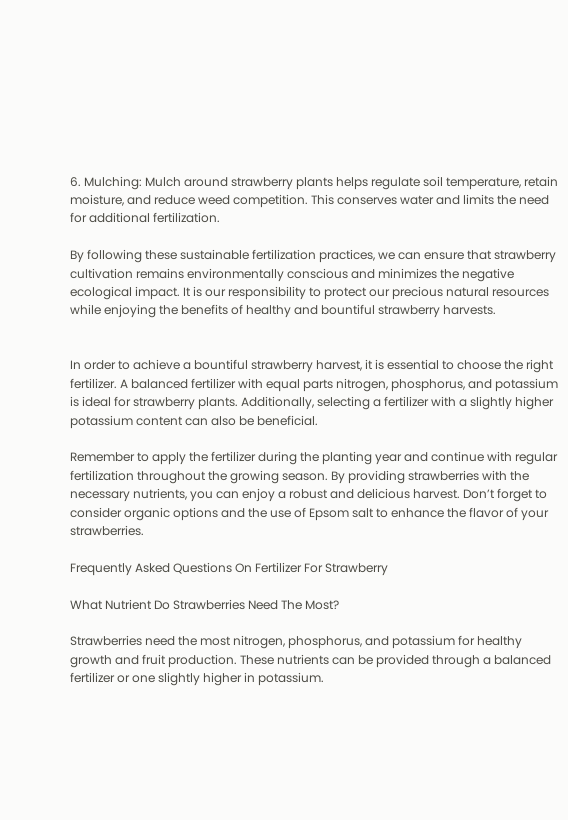6. Mulching: Mulch around strawberry plants helps regulate soil temperature, retain moisture, and reduce weed competition. This conserves water and limits the need for additional fertilization.

By following these sustainable fertilization practices, we can ensure that strawberry cultivation remains environmentally conscious and minimizes the negative ecological impact. It is our responsibility to protect our precious natural resources while enjoying the benefits of healthy and bountiful strawberry harvests.


In order to achieve a bountiful strawberry harvest, it is essential to choose the right fertilizer. A balanced fertilizer with equal parts nitrogen, phosphorus, and potassium is ideal for strawberry plants. Additionally, selecting a fertilizer with a slightly higher potassium content can also be beneficial.

Remember to apply the fertilizer during the planting year and continue with regular fertilization throughout the growing season. By providing strawberries with the necessary nutrients, you can enjoy a robust and delicious harvest. Don’t forget to consider organic options and the use of Epsom salt to enhance the flavor of your strawberries.

Frequently Asked Questions On Fertilizer For Strawberry

What Nutrient Do Strawberries Need The Most?

Strawberries need the most nitrogen, phosphorus, and potassium for healthy growth and fruit production. These nutrients can be provided through a balanced fertilizer or one slightly higher in potassium.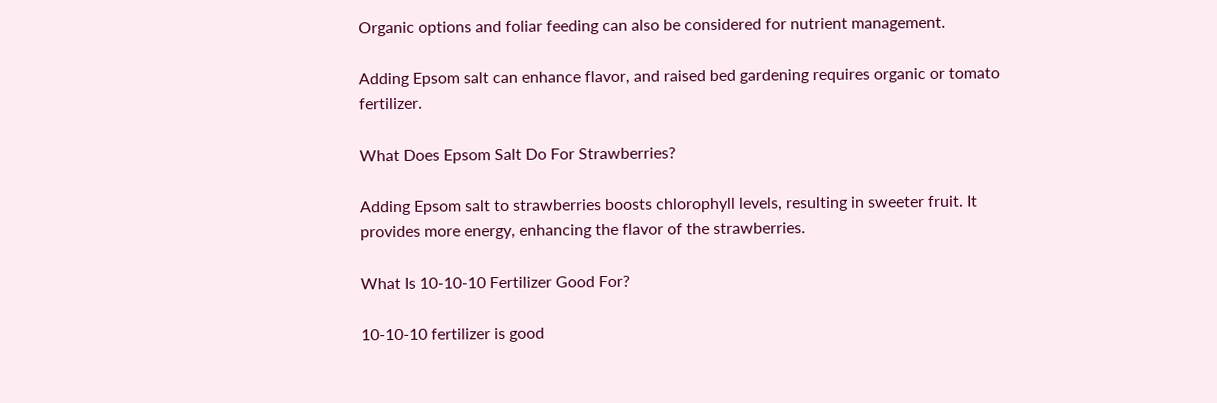Organic options and foliar feeding can also be considered for nutrient management.

Adding Epsom salt can enhance flavor, and raised bed gardening requires organic or tomato fertilizer.

What Does Epsom Salt Do For Strawberries?

Adding Epsom salt to strawberries boosts chlorophyll levels, resulting in sweeter fruit. It provides more energy, enhancing the flavor of the strawberries.

What Is 10-10-10 Fertilizer Good For?

10-10-10 fertilizer is good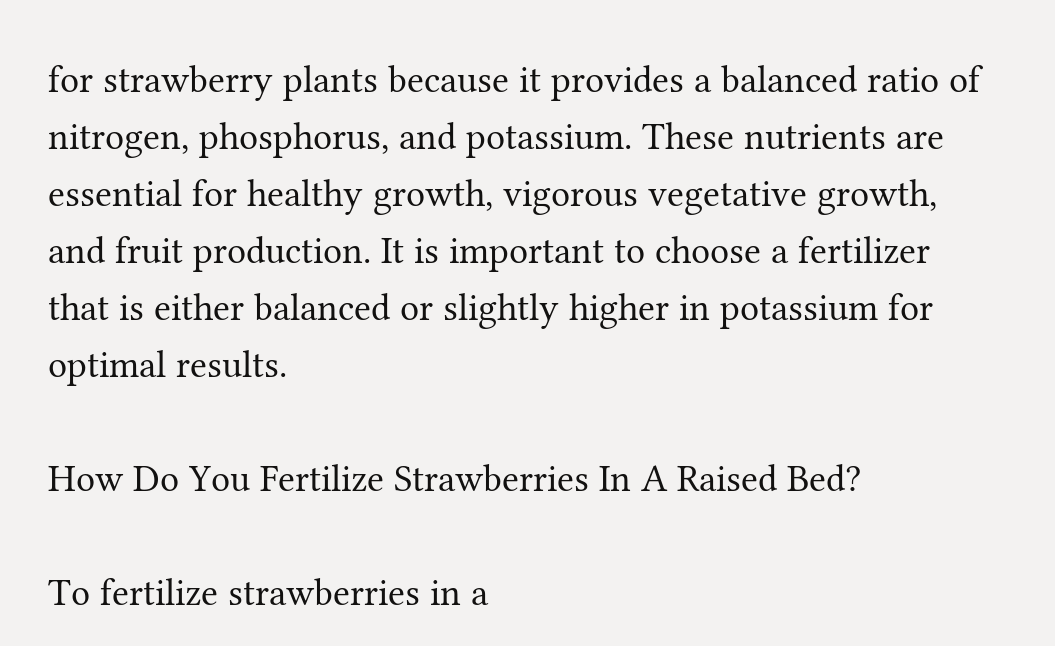for strawberry plants because it provides a balanced ratio of nitrogen, phosphorus, and potassium. These nutrients are essential for healthy growth, vigorous vegetative growth, and fruit production. It is important to choose a fertilizer that is either balanced or slightly higher in potassium for optimal results.

How Do You Fertilize Strawberries In A Raised Bed?

To fertilize strawberries in a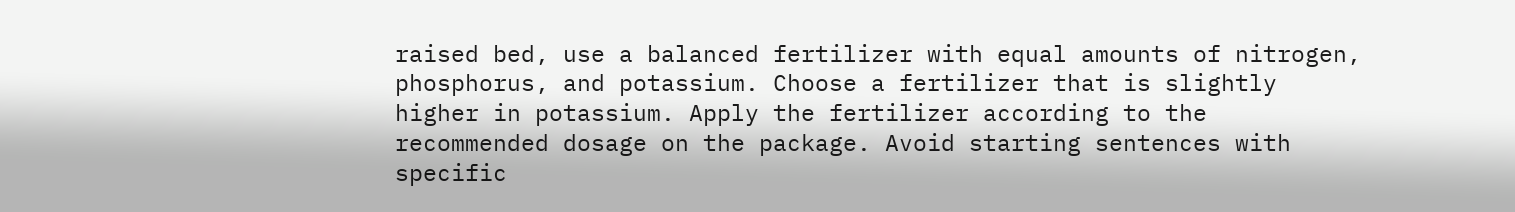raised bed, use a balanced fertilizer with equal amounts of nitrogen, phosphorus, and potassium. Choose a fertilizer that is slightly higher in potassium. Apply the fertilizer according to the recommended dosage on the package. Avoid starting sentences with specific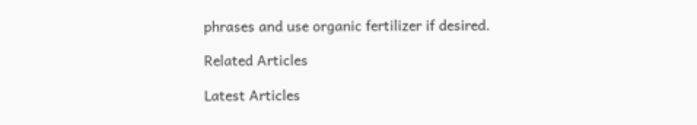phrases and use organic fertilizer if desired.

Related Articles

Latest Articles